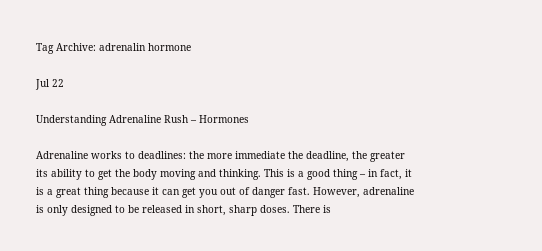Tag Archive: adrenalin hormone

Jul 22

Understanding Adrenaline Rush – Hormones

Adrenaline works to deadlines: the more immediate the deadline, the greater its ability to get the body moving and thinking. This is a good thing – in fact, it is a great thing because it can get you out of danger fast. However, adrenaline is only designed to be released in short, sharp doses. There is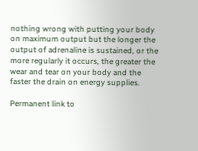nothing wrong with putting your body on maximum output but the longer the output of adrenaline is sustained, or the more regularly it occurs, the greater the wear and tear on your body and the faster the drain on energy supplies.

Permanent link to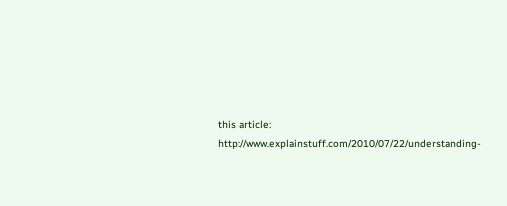this article: http://www.explainstuff.com/2010/07/22/understanding-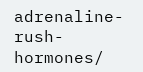adrenaline-rush-hormones/